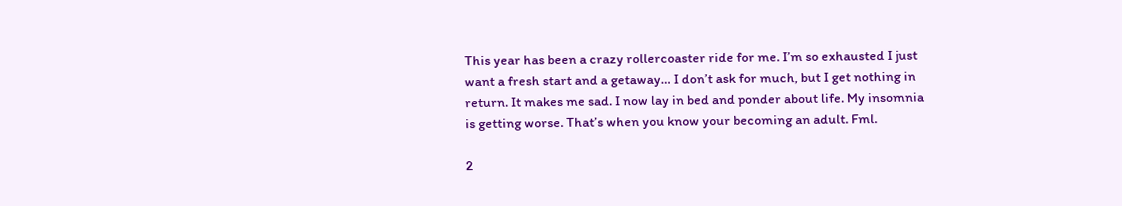This year has been a crazy rollercoaster ride for me. I’m so exhausted I just want a fresh start and a getaway… I don’t ask for much, but I get nothing in return. It makes me sad. I now lay in bed and ponder about life. My insomnia is getting worse. That’s when you know your becoming an adult. Fml.

2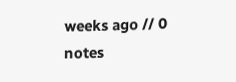weeks ago // 0 notes